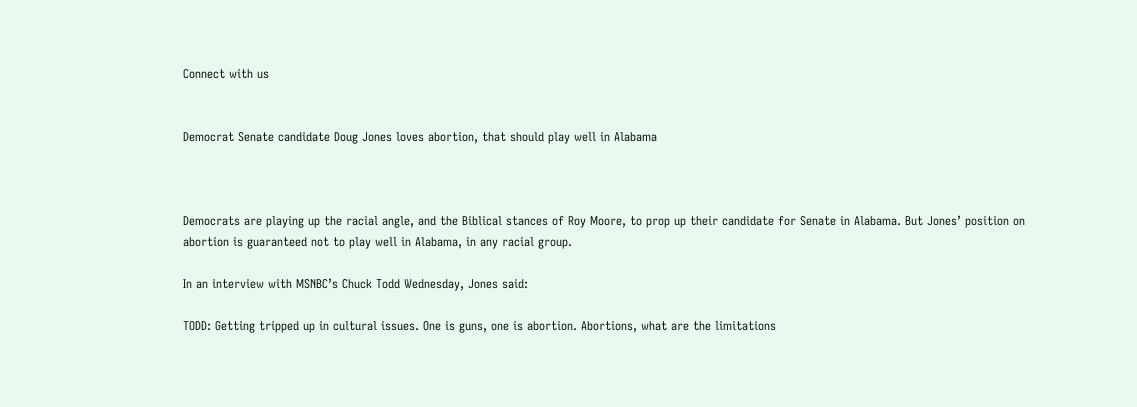Connect with us


Democrat Senate candidate Doug Jones loves abortion, that should play well in Alabama



Democrats are playing up the racial angle, and the Biblical stances of Roy Moore, to prop up their candidate for Senate in Alabama. But Jones’ position on abortion is guaranteed not to play well in Alabama, in any racial group.

In an interview with MSNBC’s Chuck Todd Wednesday, Jones said:

TODD: Getting tripped up in cultural issues. One is guns, one is abortion. Abortions, what are the limitations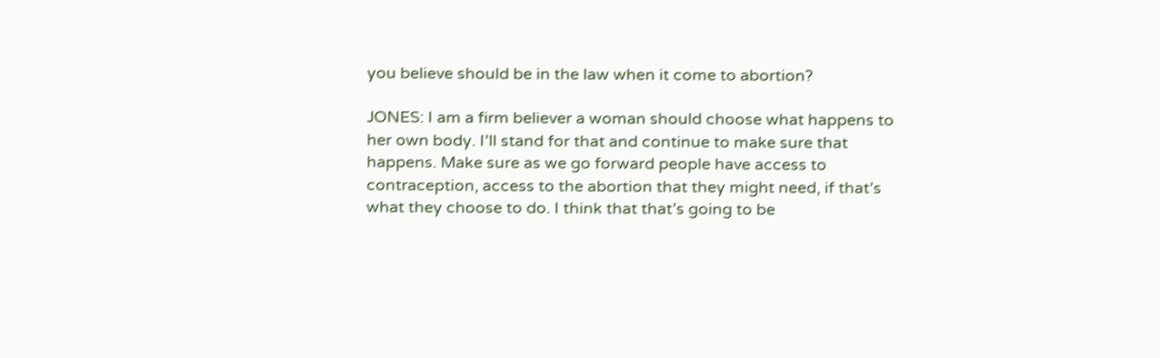you believe should be in the law when it come to abortion?

JONES: I am a firm believer a woman should choose what happens to her own body. I’ll stand for that and continue to make sure that happens. Make sure as we go forward people have access to contraception, access to the abortion that they might need, if that’s what they choose to do. I think that that’s going to be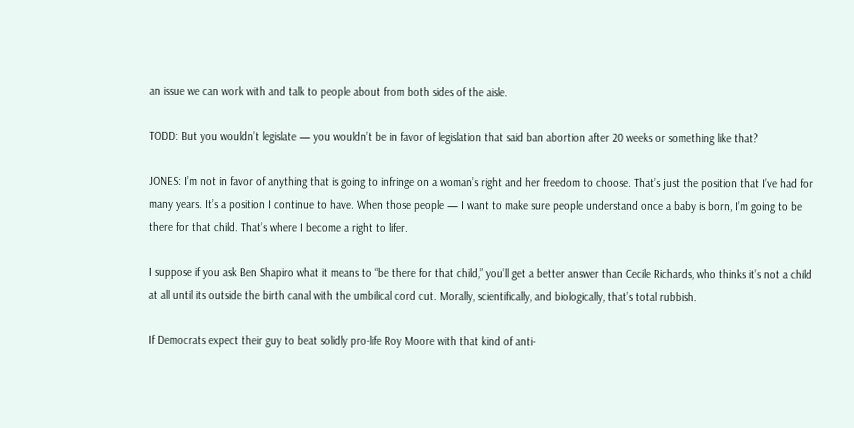an issue we can work with and talk to people about from both sides of the aisle.

TODD: But you wouldn’t legislate — you wouldn’t be in favor of legislation that said ban abortion after 20 weeks or something like that?

JONES: I’m not in favor of anything that is going to infringe on a woman’s right and her freedom to choose. That’s just the position that I’ve had for many years. It’s a position I continue to have. When those people — I want to make sure people understand once a baby is born, I’m going to be there for that child. That’s where I become a right to lifer.

I suppose if you ask Ben Shapiro what it means to “be there for that child,” you’ll get a better answer than Cecile Richards, who thinks it’s not a child at all until its outside the birth canal with the umbilical cord cut. Morally, scientifically, and biologically, that’s total rubbish.

If Democrats expect their guy to beat solidly pro-life Roy Moore with that kind of anti-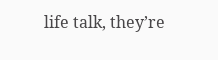life talk, they’re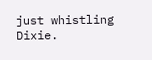just whistling Dixie.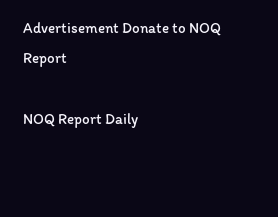Advertisement Donate to NOQ Report

NOQ Report Daily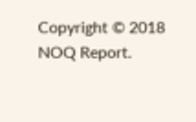Copyright © 2018 NOQ Report.